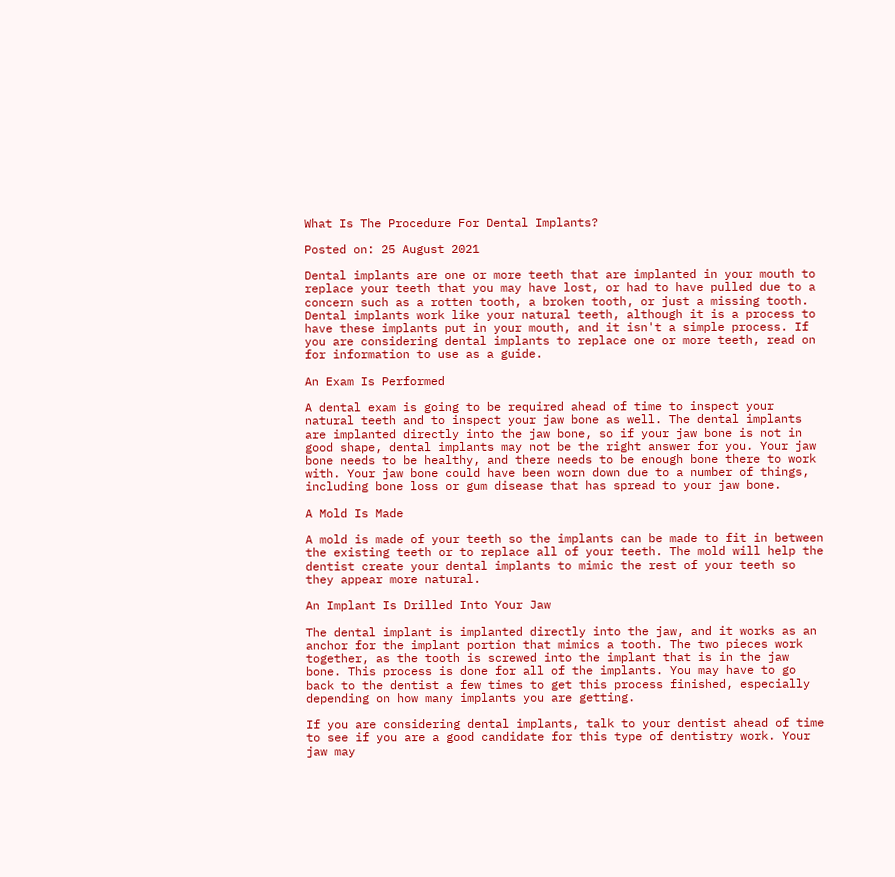What Is The Procedure For Dental Implants?

Posted on: 25 August 2021

Dental implants are one or more teeth that are implanted in your mouth to replace your teeth that you may have lost, or had to have pulled due to a concern such as a rotten tooth, a broken tooth, or just a missing tooth. Dental implants work like your natural teeth, although it is a process to have these implants put in your mouth, and it isn't a simple process. If you are considering dental implants to replace one or more teeth, read on for information to use as a guide.

An Exam Is Performed

A dental exam is going to be required ahead of time to inspect your natural teeth and to inspect your jaw bone as well. The dental implants are implanted directly into the jaw bone, so if your jaw bone is not in good shape, dental implants may not be the right answer for you. Your jaw bone needs to be healthy, and there needs to be enough bone there to work with. Your jaw bone could have been worn down due to a number of things, including bone loss or gum disease that has spread to your jaw bone.

A Mold Is Made

A mold is made of your teeth so the implants can be made to fit in between the existing teeth or to replace all of your teeth. The mold will help the dentist create your dental implants to mimic the rest of your teeth so they appear more natural.

An Implant Is Drilled Into Your Jaw

The dental implant is implanted directly into the jaw, and it works as an anchor for the implant portion that mimics a tooth. The two pieces work together, as the tooth is screwed into the implant that is in the jaw bone. This process is done for all of the implants. You may have to go back to the dentist a few times to get this process finished, especially depending on how many implants you are getting.

If you are considering dental implants, talk to your dentist ahead of time to see if you are a good candidate for this type of dentistry work. Your jaw may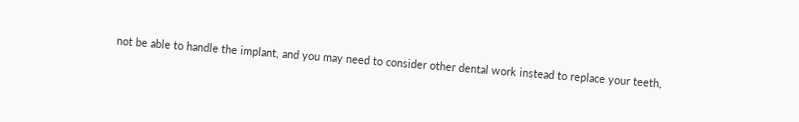not be able to handle the implant, and you may need to consider other dental work instead to replace your teeth,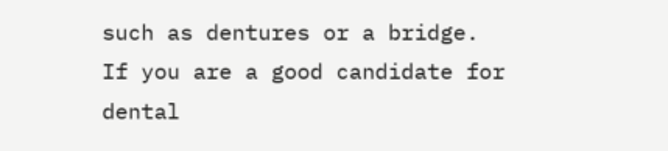such as dentures or a bridge. If you are a good candidate for dental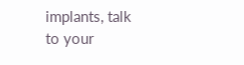implants, talk to your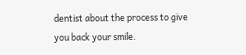dentist about the process to give you back your smile.